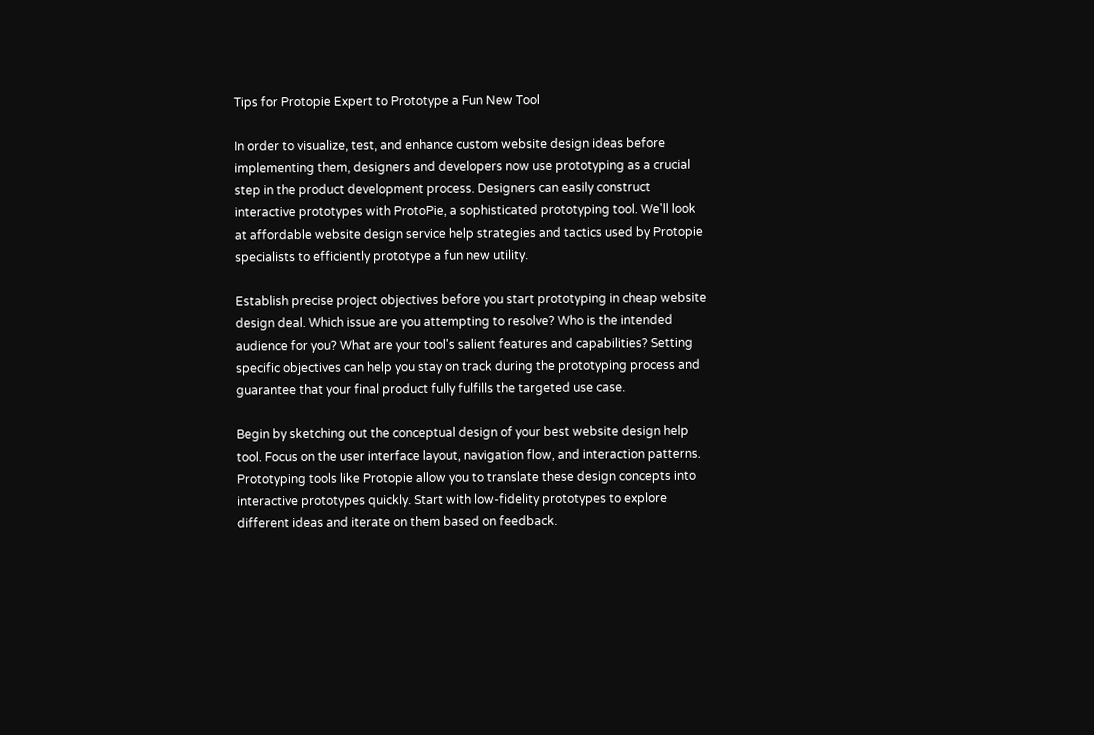Tips for Protopie Expert to Prototype a Fun New Tool

In order to visualize, test, and enhance custom website design ideas before implementing them, designers and developers now use prototyping as a crucial step in the product development process. Designers can easily construct interactive prototypes with ProtoPie, a sophisticated prototyping tool. We'll look at affordable website design service help strategies and tactics used by Protopie specialists to efficiently prototype a fun new utility.

Establish precise project objectives before you start prototyping in cheap website design deal. Which issue are you attempting to resolve? Who is the intended audience for you? What are your tool's salient features and capabilities? Setting specific objectives can help you stay on track during the prototyping process and guarantee that your final product fully fulfills the targeted use case.

Begin by sketching out the conceptual design of your best website design help tool. Focus on the user interface layout, navigation flow, and interaction patterns. Prototyping tools like Protopie allow you to translate these design concepts into interactive prototypes quickly. Start with low-fidelity prototypes to explore different ideas and iterate on them based on feedback.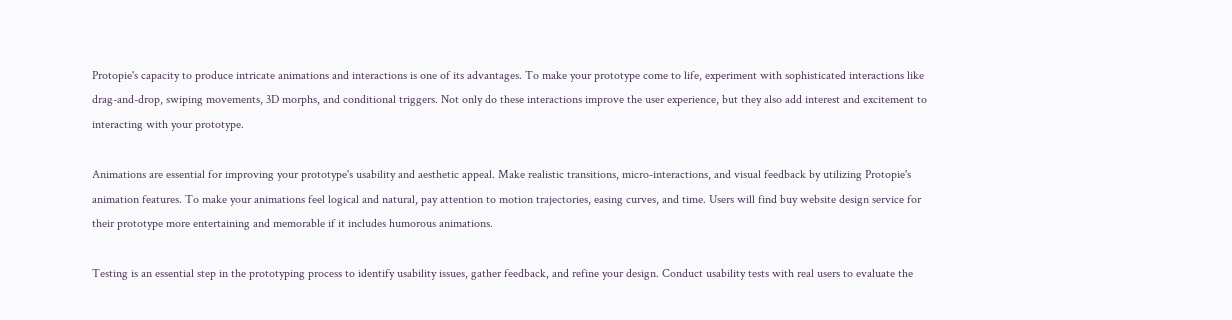Protopie's capacity to produce intricate animations and interactions is one of its advantages. To make your prototype come to life, experiment with sophisticated interactions like drag-and-drop, swiping movements, 3D morphs, and conditional triggers. Not only do these interactions improve the user experience, but they also add interest and excitement to interacting with your prototype.

Animations are essential for improving your prototype's usability and aesthetic appeal. Make realistic transitions, micro-interactions, and visual feedback by utilizing Protopie's animation features. To make your animations feel logical and natural, pay attention to motion trajectories, easing curves, and time. Users will find buy website design service for their prototype more entertaining and memorable if it includes humorous animations.

Testing is an essential step in the prototyping process to identify usability issues, gather feedback, and refine your design. Conduct usability tests with real users to evaluate the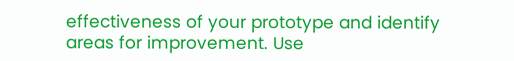effectiveness of your prototype and identify areas for improvement. Use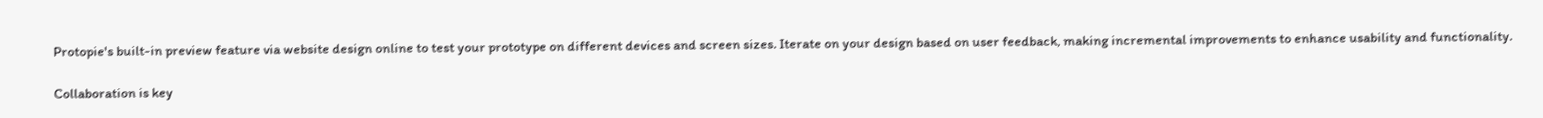Protopie's built-in preview feature via website design online to test your prototype on different devices and screen sizes. Iterate on your design based on user feedback, making incremental improvements to enhance usability and functionality.

Collaboration is key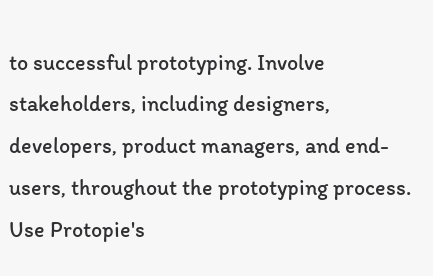to successful prototyping. Involve stakeholders, including designers, developers, product managers, and end-users, throughout the prototyping process. Use Protopie's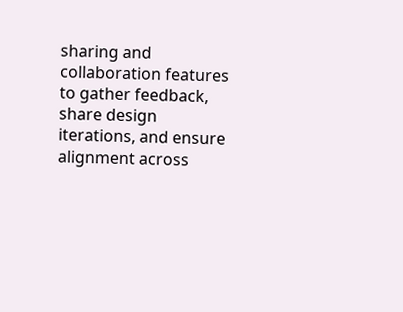sharing and collaboration features to gather feedback, share design iterations, and ensure alignment across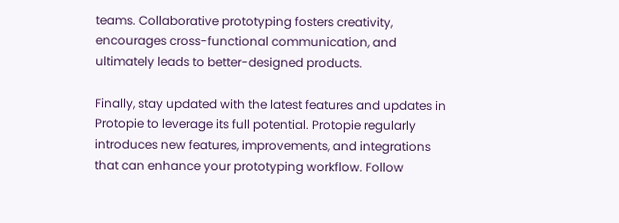teams. Collaborative prototyping fosters creativity, encourages cross-functional communication, and ultimately leads to better-designed products.

Finally, stay updated with the latest features and updates in Protopie to leverage its full potential. Protopie regularly introduces new features, improvements, and integrations that can enhance your prototyping workflow. Follow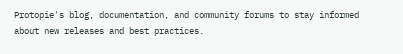Protopie's blog, documentation, and community forums to stay informed about new releases and best practices.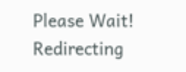Please Wait!
Redirecting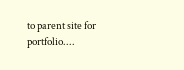to parent site for portfolio....